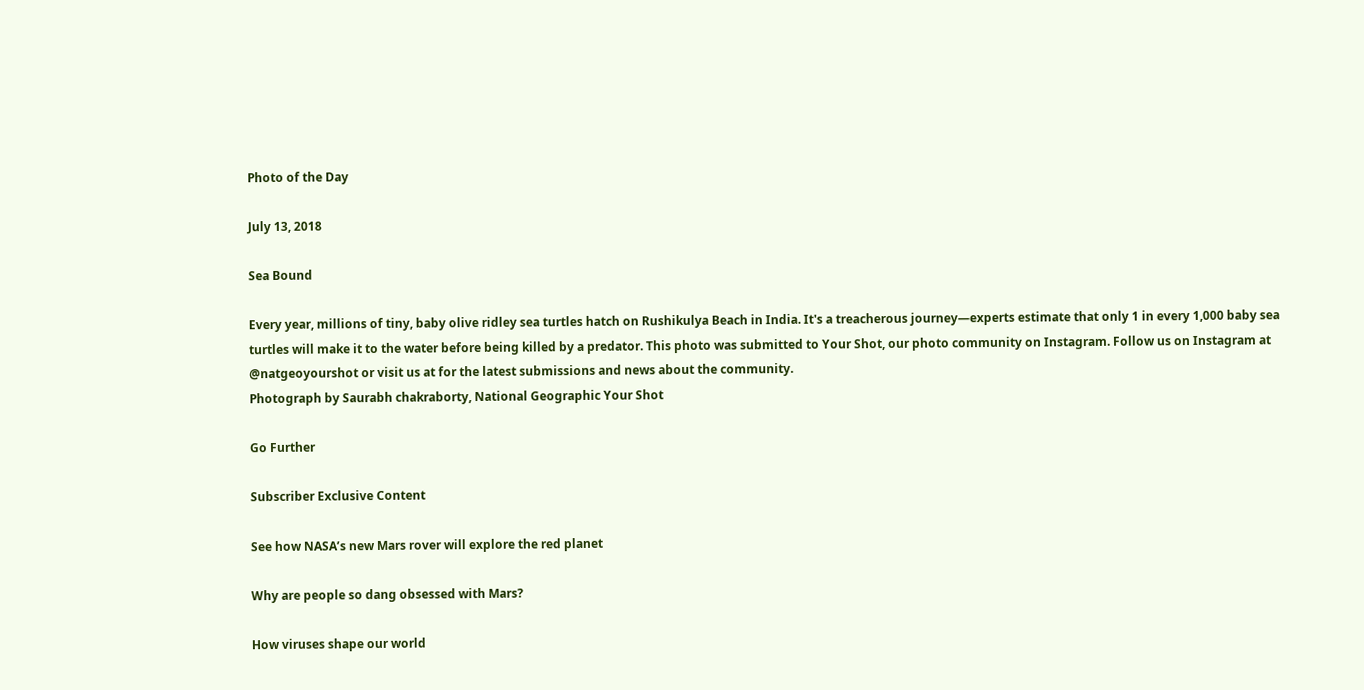Photo of the Day

July 13, 2018

Sea Bound

Every year, millions of tiny, baby olive ridley sea turtles hatch on Rushikulya Beach in India. It's a treacherous journey—experts estimate that only 1 in every 1,000 baby sea turtles will make it to the water before being killed by a predator. This photo was submitted to Your Shot, our photo community on Instagram. Follow us on Instagram at @natgeoyourshot or visit us at for the latest submissions and news about the community.
Photograph by Saurabh chakraborty, National Geographic Your Shot

Go Further

Subscriber Exclusive Content

See how NASA’s new Mars rover will explore the red planet

Why are people so dang obsessed with Mars?

How viruses shape our world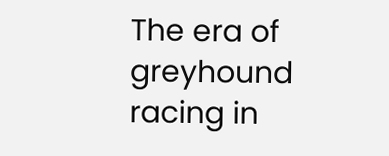The era of greyhound racing in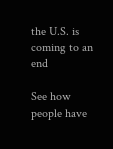the U.S. is coming to an end

See how people have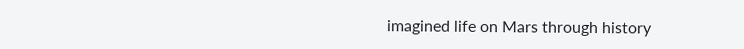imagined life on Mars through history